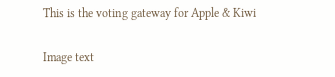This is the voting gateway for Apple & Kiwi

Image text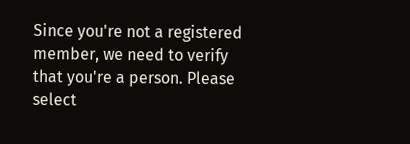Since you're not a registered member, we need to verify that you're a person. Please select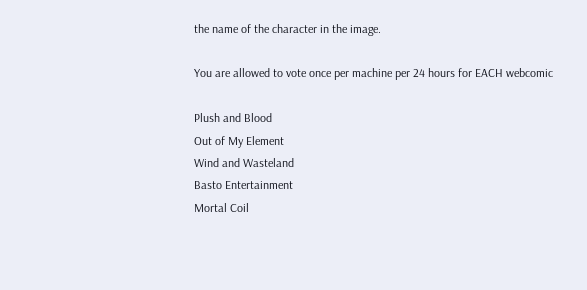the name of the character in the image.

You are allowed to vote once per machine per 24 hours for EACH webcomic

Plush and Blood
Out of My Element
Wind and Wasteland
Basto Entertainment
Mortal Coil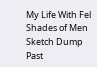My Life With Fel
Shades of Men
Sketch Dump
Past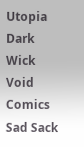Utopia
Dark Wick
Void Comics
Sad Sack